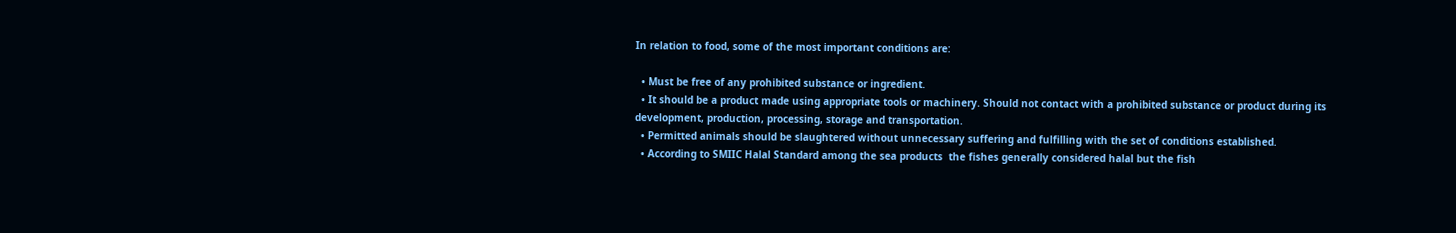In relation to food, some of the most important conditions are:

  • Must be free of any prohibited substance or ingredient.
  • It should be a product made using appropriate tools or machinery. Should not contact with a prohibited substance or product during its development, production, processing, storage and transportation.
  • Permitted animals should be slaughtered without unnecessary suffering and fulfilling with the set of conditions established.
  • According to SMIIC Halal Standard among the sea products  the fishes generally considered halal but the fish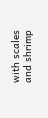with scales and shrimp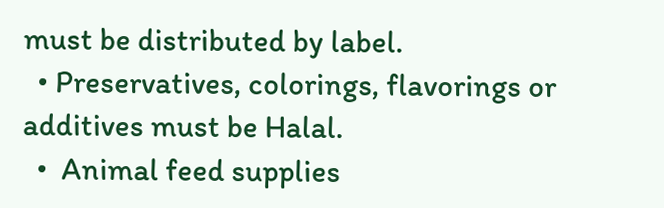must be distributed by label.
  • Preservatives, colorings, flavorings or additives must be Halal.
  •  Animal feed supplies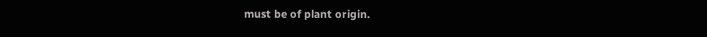must be of plant origin.